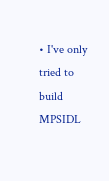• I've only tried to build MPSIDL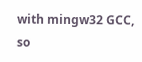with mingw32 GCC, so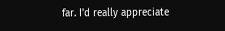far. I'd really appreciate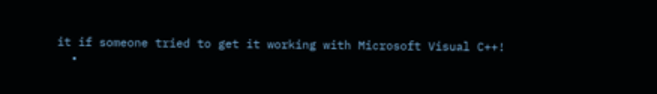it if someone tried to get it working with Microsoft Visual C++!
  •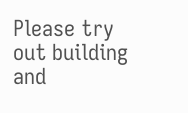Please try out building and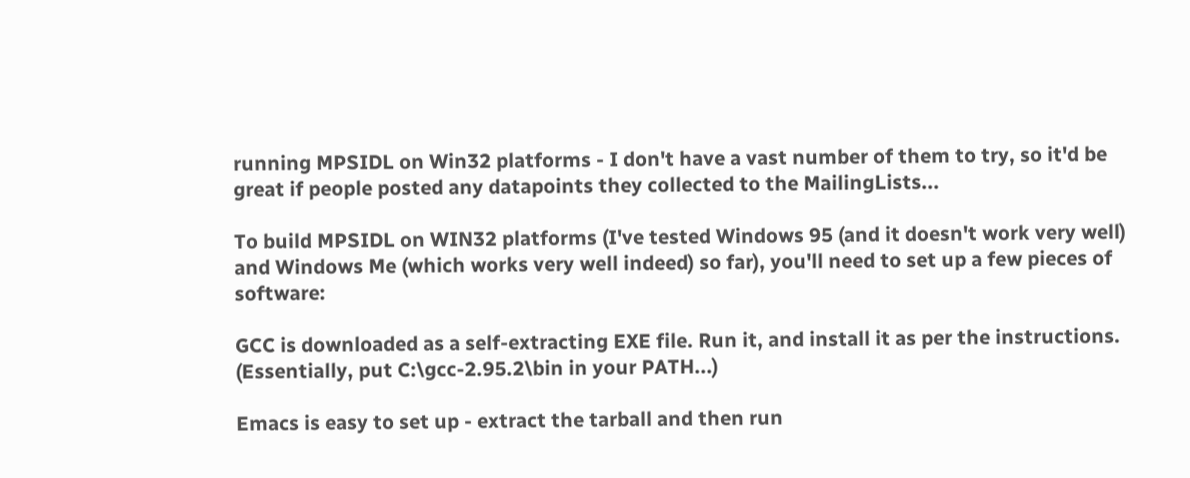running MPSIDL on Win32 platforms - I don't have a vast number of them to try, so it'd be great if people posted any datapoints they collected to the MailingLists...

To build MPSIDL on WIN32 platforms (I've tested Windows 95 (and it doesn't work very well) and Windows Me (which works very well indeed) so far), you'll need to set up a few pieces of software:

GCC is downloaded as a self-extracting EXE file. Run it, and install it as per the instructions. (Essentially, put C:\gcc-2.95.2\bin in your PATH...)

Emacs is easy to set up - extract the tarball and then run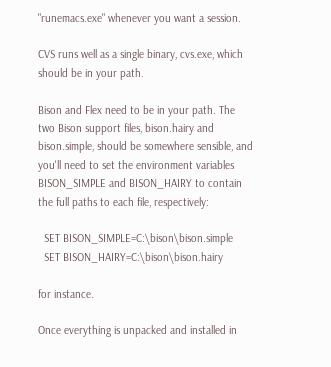"runemacs.exe" whenever you want a session.

CVS runs well as a single binary, cvs.exe, which should be in your path.

Bison and Flex need to be in your path. The two Bison support files, bison.hairy and bison.simple, should be somewhere sensible, and you'll need to set the environment variables BISON_SIMPLE and BISON_HAIRY to contain the full paths to each file, respectively:

  SET BISON_SIMPLE=C:\bison\bison.simple
  SET BISON_HAIRY=C:\bison\bison.hairy

for instance.

Once everything is unpacked and installed in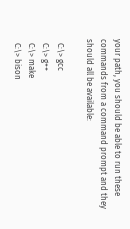your path, you should be able to run these commands from a command prompt and they should all be available:

  C:\> gcc
  C:\> g++
  C:\> make
  C:\> bison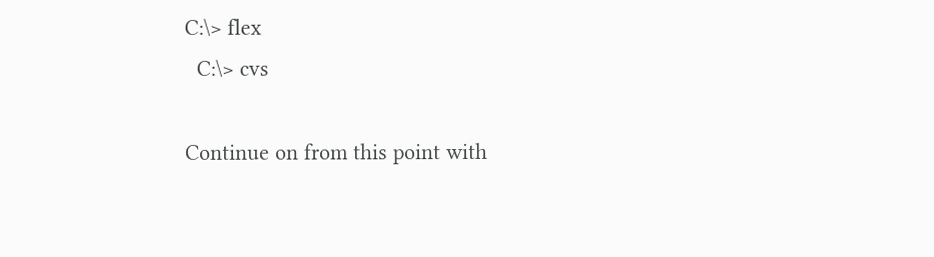C:\> flex
  C:\> cvs

Continue on from this point with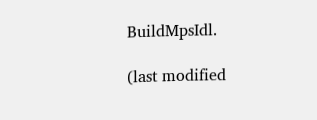BuildMpsIdl.

(last modified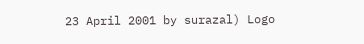23 April 2001 by surazal) Logo